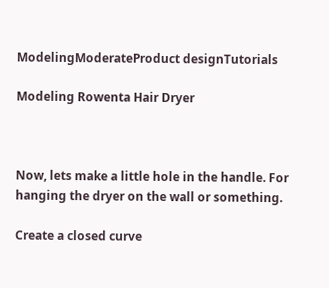ModelingModerateProduct designTutorials

Modeling Rowenta Hair Dryer



Now, lets make a little hole in the handle. For hanging the dryer on the wall or something.

Create a closed curve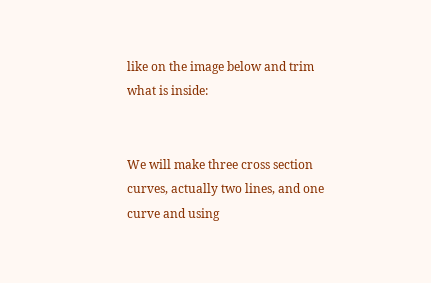like on the image below and trim what is inside:


We will make three cross section curves, actually two lines, and one curve and using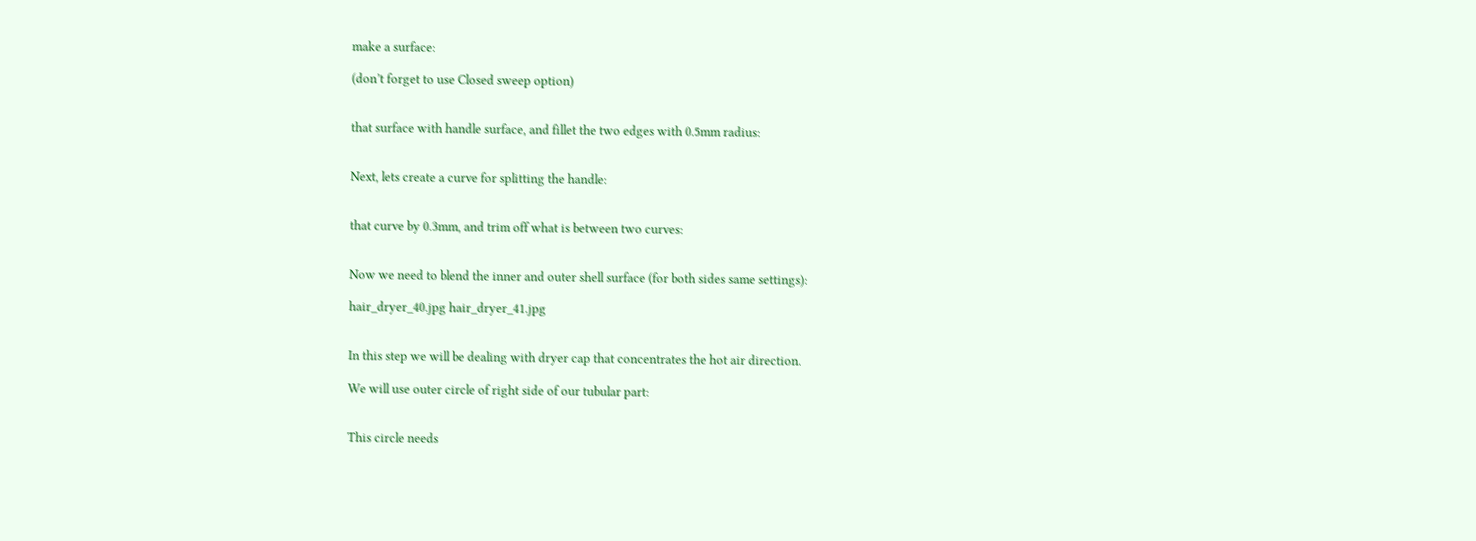make a surface:

(don’t forget to use Closed sweep option)


that surface with handle surface, and fillet the two edges with 0.5mm radius:


Next, lets create a curve for splitting the handle:


that curve by 0.3mm, and trim off what is between two curves:


Now we need to blend the inner and outer shell surface (for both sides same settings):

hair_dryer_40.jpg hair_dryer_41.jpg


In this step we will be dealing with dryer cap that concentrates the hot air direction.

We will use outer circle of right side of our tubular part:


This circle needs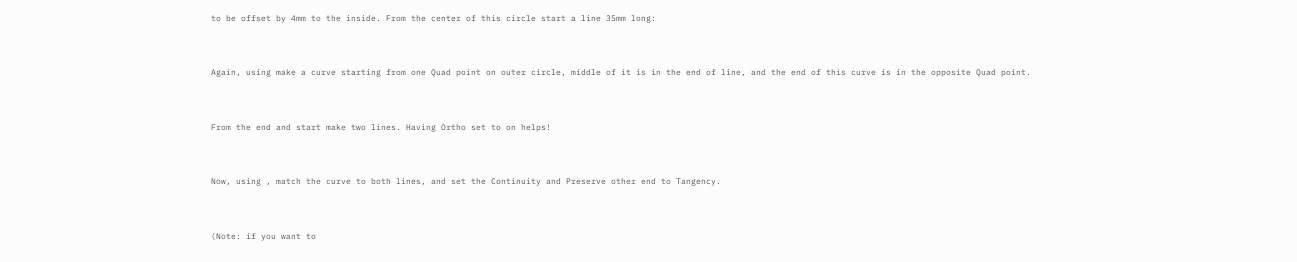to be offset by 4mm to the inside. From the center of this circle start a line 35mm long:


Again, using make a curve starting from one Quad point on outer circle, middle of it is in the end of line, and the end of this curve is in the opposite Quad point.


From the end and start make two lines. Having Ortho set to on helps!


Now, using , match the curve to both lines, and set the Continuity and Preserve other end to Tangency.


(Note: if you want to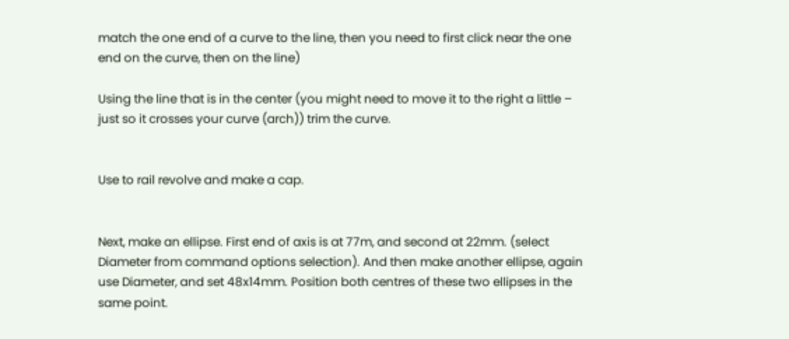match the one end of a curve to the line, then you need to first click near the one end on the curve, then on the line)

Using the line that is in the center (you might need to move it to the right a little – just so it crosses your curve (arch)) trim the curve.


Use to rail revolve and make a cap.


Next, make an ellipse. First end of axis is at 77m, and second at 22mm. (select Diameter from command options selection). And then make another ellipse, again use Diameter, and set 48x14mm. Position both centres of these two ellipses in the same point.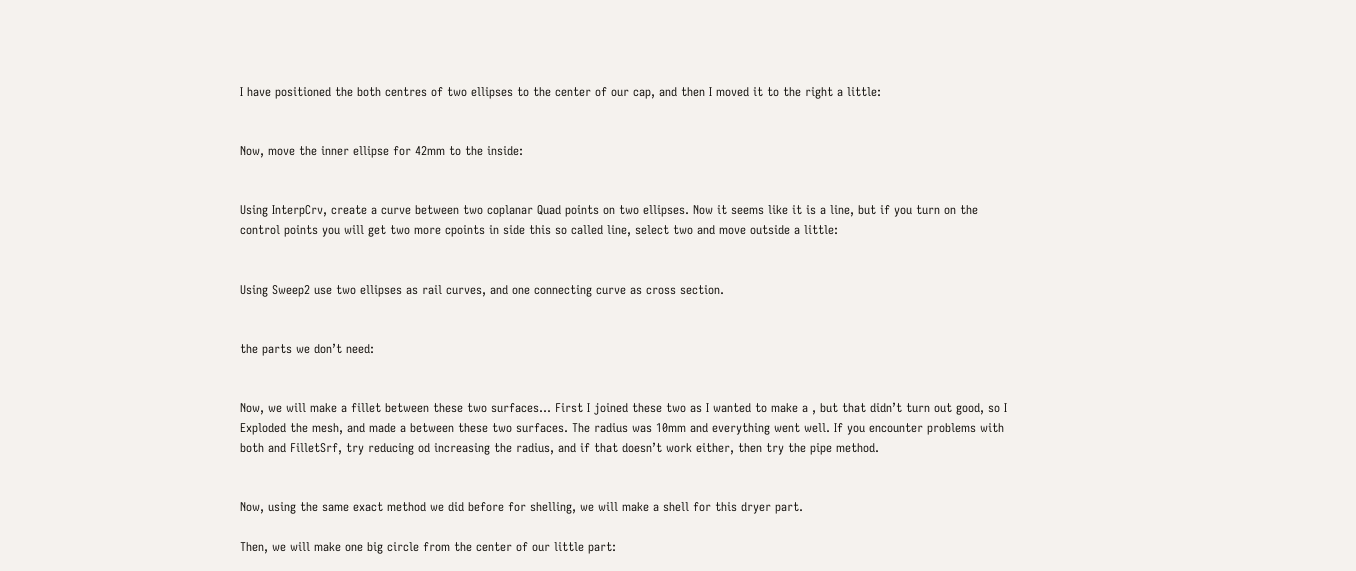I have positioned the both centres of two ellipses to the center of our cap, and then I moved it to the right a little:


Now, move the inner ellipse for 42mm to the inside:


Using InterpCrv, create a curve between two coplanar Quad points on two ellipses. Now it seems like it is a line, but if you turn on the control points you will get two more cpoints in side this so called line, select two and move outside a little:


Using Sweep2 use two ellipses as rail curves, and one connecting curve as cross section.


the parts we don’t need:


Now, we will make a fillet between these two surfaces… First I joined these two as I wanted to make a , but that didn’t turn out good, so I Exploded the mesh, and made a between these two surfaces. The radius was 10mm and everything went well. If you encounter problems with both and FilletSrf, try reducing od increasing the radius, and if that doesn’t work either, then try the pipe method.


Now, using the same exact method we did before for shelling, we will make a shell for this dryer part.

Then, we will make one big circle from the center of our little part: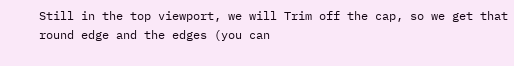Still in the top viewport, we will Trim off the cap, so we get that round edge and the edges (you can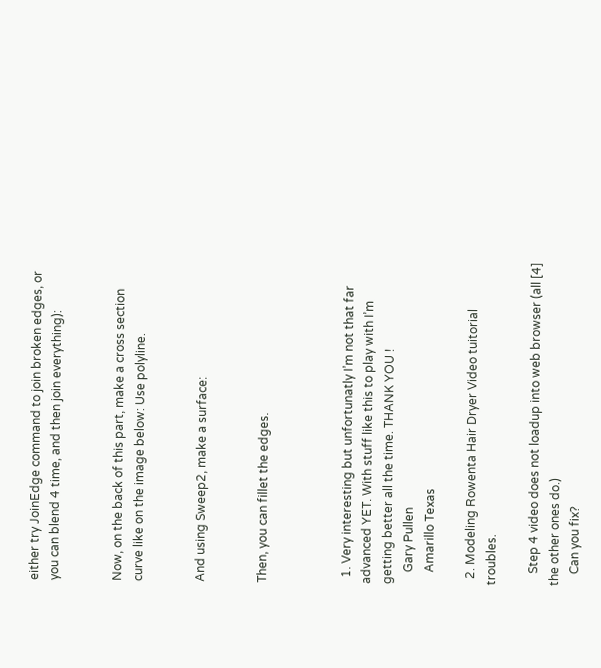either try JoinEdge command to join broken edges, or you can blend 4 time, and then join everything):


Now, on the back of this part, make a cross section curve like on the image below: Use polyline.


And using Sweep2, make a surface:


Then, you can fillet the edges.



  1. Very interesting but unfortunatly I’m not that far advanced YET. With stuff like this to play with I’m getting better all the time. THANK YOU !
    Gary Pullen
    Amarillo Texas

  2. Modeling Rowenta Hair Dryer Video tuitorial troubles.

    Step 4 video does not loadup into web browser (all [4] the other ones do.)
    Can you fix?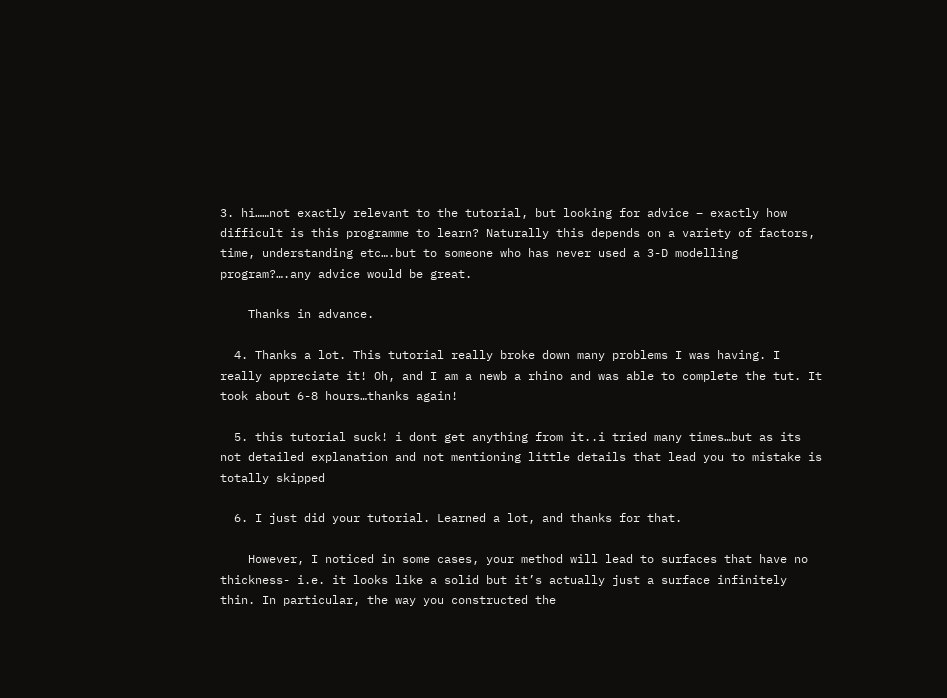3. hi……not exactly relevant to the tutorial, but looking for advice – exactly how difficult is this programme to learn? Naturally this depends on a variety of factors, time, understanding etc….but to someone who has never used a 3-D modelling program?….any advice would be great.

    Thanks in advance.

  4. Thanks a lot. This tutorial really broke down many problems I was having. I really appreciate it! Oh, and I am a newb a rhino and was able to complete the tut. It took about 6-8 hours…thanks again!

  5. this tutorial suck! i dont get anything from it..i tried many times…but as its not detailed explanation and not mentioning little details that lead you to mistake is totally skipped

  6. I just did your tutorial. Learned a lot, and thanks for that.

    However, I noticed in some cases, your method will lead to surfaces that have no thickness- i.e. it looks like a solid but it’s actually just a surface infinitely thin. In particular, the way you constructed the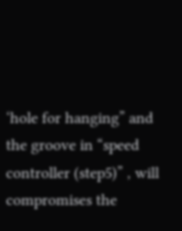‘hole for hanging” and the groove in “speed controller (step5)” , will compromises the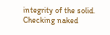integrity of the solid. Checking naked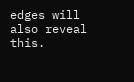edges will also reveal this.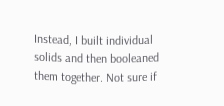Instead, I built individual solids and then booleaned them together. Not sure if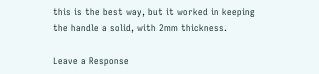this is the best way, but it worked in keeping the handle a solid, with 2mm thickness.

Leave a Response